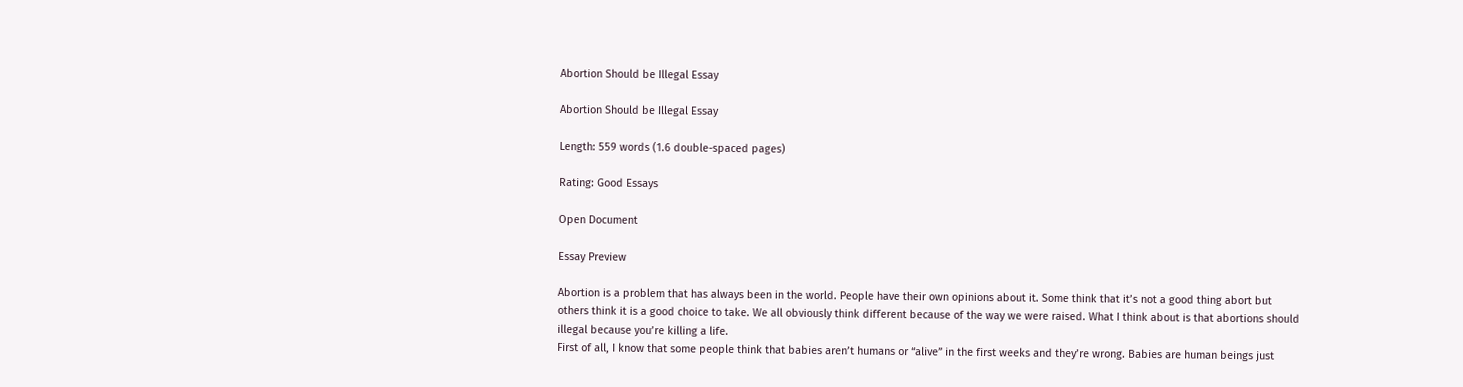Abortion Should be Illegal Essay

Abortion Should be Illegal Essay

Length: 559 words (1.6 double-spaced pages)

Rating: Good Essays

Open Document

Essay Preview

Abortion is a problem that has always been in the world. People have their own opinions about it. Some think that it’s not a good thing abort but others think it is a good choice to take. We all obviously think different because of the way we were raised. What I think about is that abortions should illegal because you’re killing a life.
First of all, I know that some people think that babies aren’t humans or “alive” in the first weeks and they’re wrong. Babies are human beings just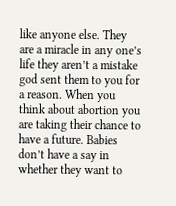like anyone else. They are a miracle in any one’s life they aren’t a mistake god sent them to you for a reason. When you think about abortion you are taking their chance to have a future. Babies don’t have a say in whether they want to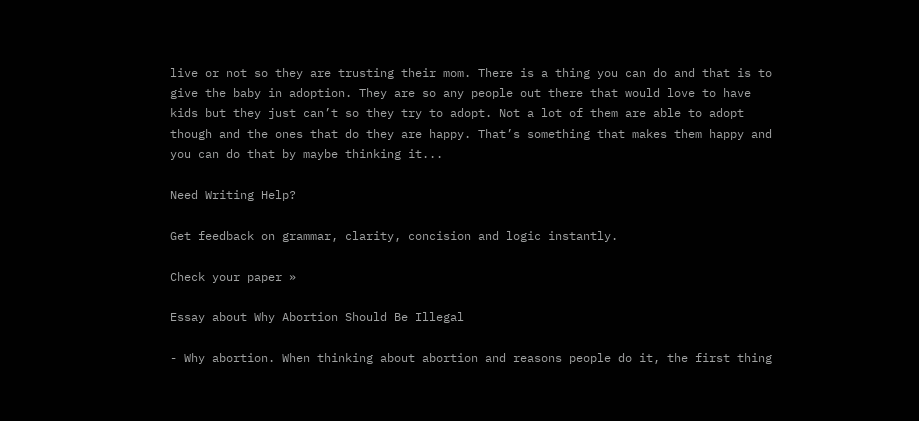live or not so they are trusting their mom. There is a thing you can do and that is to give the baby in adoption. They are so any people out there that would love to have kids but they just can’t so they try to adopt. Not a lot of them are able to adopt though and the ones that do they are happy. That’s something that makes them happy and you can do that by maybe thinking it...

Need Writing Help?

Get feedback on grammar, clarity, concision and logic instantly.

Check your paper »

Essay about Why Abortion Should Be Illegal

- Why abortion. When thinking about abortion and reasons people do it, the first thing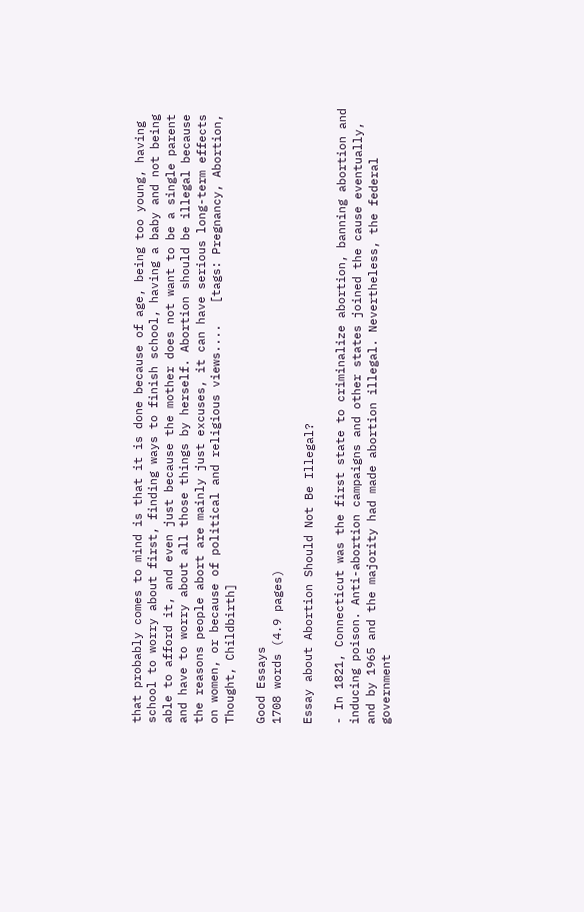that probably comes to mind is that it is done because of age, being too young, having school to worry about first, finding ways to finish school, having a baby and not being able to afford it, and even just because the mother does not want to be a single parent and have to worry about all those things by herself. Abortion should be illegal because the reasons people abort are mainly just excuses, it can have serious long-term effects on women, or because of political and religious views....   [tags: Pregnancy, Abortion, Thought, Childbirth]

Good Essays
1708 words (4.9 pages)

Essay about Abortion Should Not Be Illegal?

- In 1821, Connecticut was the first state to criminalize abortion, banning abortion and inducing poison. Anti-abortion campaigns and other states joined the cause eventually, and by 1965 and the majority had made abortion illegal. Nevertheless, the federal government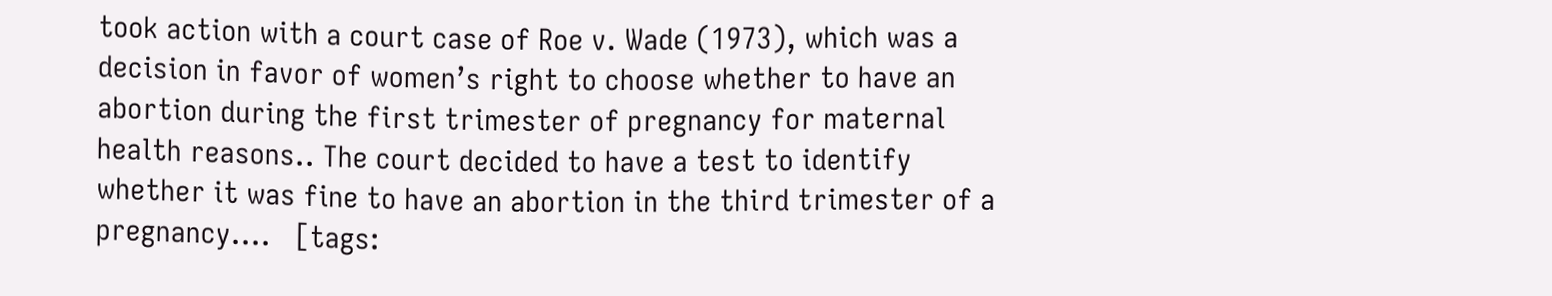took action with a court case of Roe v. Wade (1973), which was a decision in favor of women’s right to choose whether to have an abortion during the first trimester of pregnancy for maternal health reasons.. The court decided to have a test to identify whether it was fine to have an abortion in the third trimester of a pregnancy....   [tags: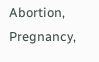Abortion, Pregnancy,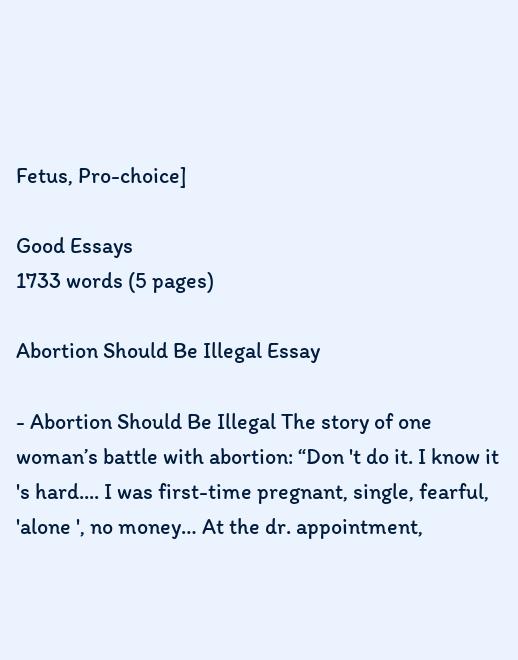Fetus, Pro-choice]

Good Essays
1733 words (5 pages)

Abortion Should Be Illegal Essay

- Abortion Should Be Illegal The story of one woman’s battle with abortion: “Don 't do it. I know it 's hard.... I was first-time pregnant, single, fearful, 'alone ', no money… At the dr. appointment,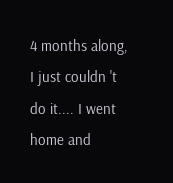4 months along, I just couldn 't do it.... I went home and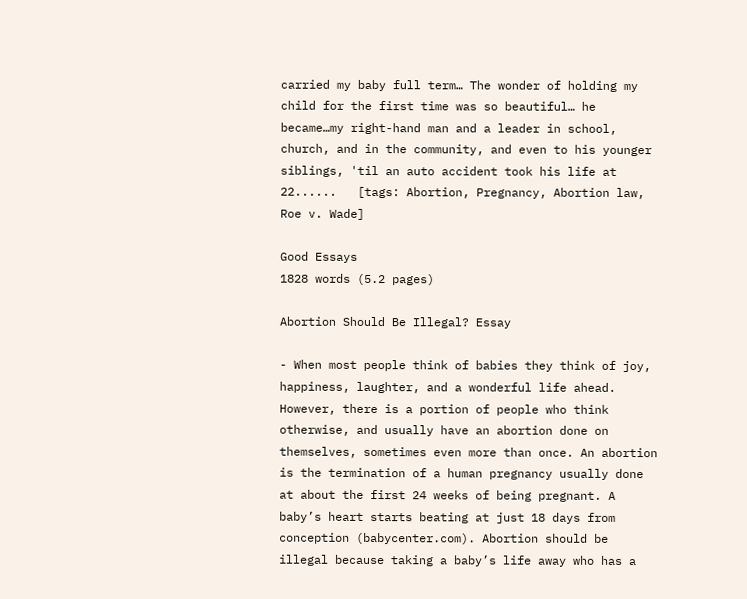carried my baby full term… The wonder of holding my child for the first time was so beautiful… he became…my right-hand man and a leader in school, church, and in the community, and even to his younger siblings, 'til an auto accident took his life at 22......   [tags: Abortion, Pregnancy, Abortion law, Roe v. Wade]

Good Essays
1828 words (5.2 pages)

Abortion Should Be Illegal? Essay

- When most people think of babies they think of joy, happiness, laughter, and a wonderful life ahead. However, there is a portion of people who think otherwise, and usually have an abortion done on themselves, sometimes even more than once. An abortion is the termination of a human pregnancy usually done at about the first 24 weeks of being pregnant. A baby’s heart starts beating at just 18 days from conception (babycenter.com). Abortion should be illegal because taking a baby’s life away who has a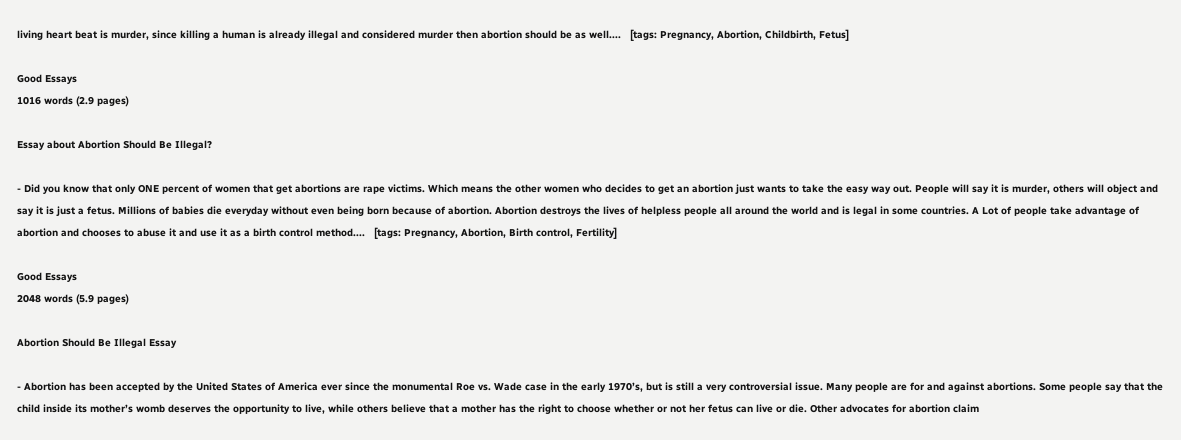living heart beat is murder, since killing a human is already illegal and considered murder then abortion should be as well....   [tags: Pregnancy, Abortion, Childbirth, Fetus]

Good Essays
1016 words (2.9 pages)

Essay about Abortion Should Be Illegal?

- Did you know that only ONE percent of women that get abortions are rape victims. Which means the other women who decides to get an abortion just wants to take the easy way out. People will say it is murder, others will object and say it is just a fetus. Millions of babies die everyday without even being born because of abortion. Abortion destroys the lives of helpless people all around the world and is legal in some countries. A Lot of people take advantage of abortion and chooses to abuse it and use it as a birth control method....   [tags: Pregnancy, Abortion, Birth control, Fertility]

Good Essays
2048 words (5.9 pages)

Abortion Should Be Illegal Essay

- Abortion has been accepted by the United States of America ever since the monumental Roe vs. Wade case in the early 1970’s, but is still a very controversial issue. Many people are for and against abortions. Some people say that the child inside its mother’s womb deserves the opportunity to live, while others believe that a mother has the right to choose whether or not her fetus can live or die. Other advocates for abortion claim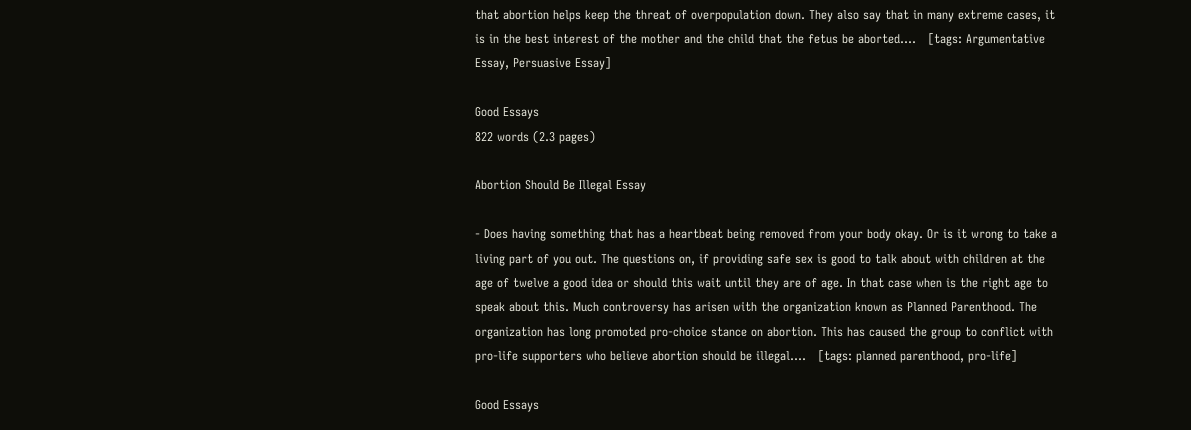that abortion helps keep the threat of overpopulation down. They also say that in many extreme cases, it is in the best interest of the mother and the child that the fetus be aborted....   [tags: Argumentative Essay, Persuasive Essay]

Good Essays
822 words (2.3 pages)

Abortion Should Be Illegal Essay

- Does having something that has a heartbeat being removed from your body okay. Or is it wrong to take a living part of you out. The questions on, if providing safe sex is good to talk about with children at the age of twelve a good idea or should this wait until they are of age. In that case when is the right age to speak about this. Much controversy has arisen with the organization known as Planned Parenthood. The organization has long promoted pro-choice stance on abortion. This has caused the group to conflict with pro-life supporters who believe abortion should be illegal....   [tags: planned parenthood, pro-life]

Good Essays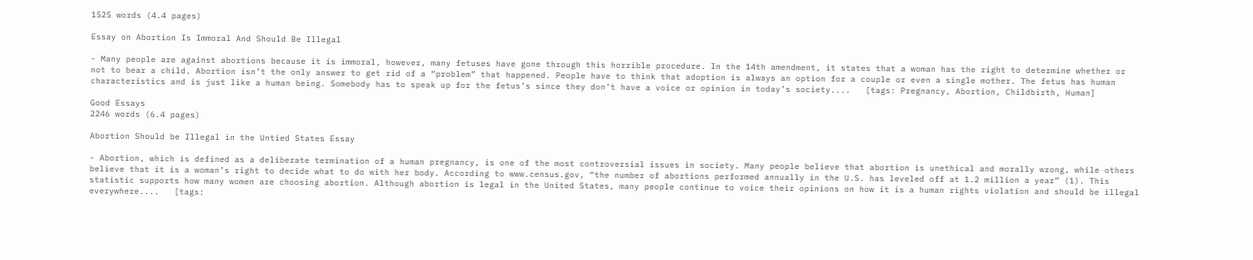1525 words (4.4 pages)

Essay on Abortion Is Immoral And Should Be Illegal

- Many people are against abortions because it is immoral, however, many fetuses have gone through this horrible procedure. In the 14th amendment, it states that a woman has the right to determine whether or not to bear a child. Abortion isn’t the only answer to get rid of a “problem” that happened. People have to think that adoption is always an option for a couple or even a single mother. The fetus has human characteristics and is just like a human being. Somebody has to speak up for the fetus’s since they don’t have a voice or opinion in today’s society....   [tags: Pregnancy, Abortion, Childbirth, Human]

Good Essays
2246 words (6.4 pages)

Abortion Should be Illegal in the Untied States Essay

- Abortion, which is defined as a deliberate termination of a human pregnancy, is one of the most controversial issues in society. Many people believe that abortion is unethical and morally wrong, while others believe that it is a woman’s right to decide what to do with her body. According to www.census.gov, “the number of abortions performed annually in the U.S. has leveled off at 1.2 million a year” (1). This statistic supports how many women are choosing abortion. Although abortion is legal in the United States, many people continue to voice their opinions on how it is a human rights violation and should be illegal everywhere....   [tags: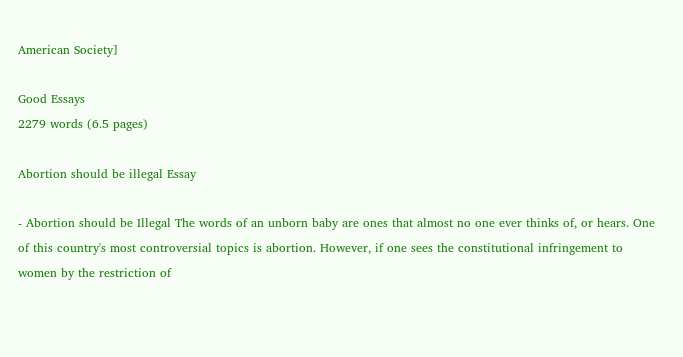American Society]

Good Essays
2279 words (6.5 pages)

Abortion should be illegal Essay

- Abortion should be Illegal The words of an unborn baby are ones that almost no one ever thinks of, or hears. One of this country's most controversial topics is abortion. However, if one sees the constitutional infringement to women by the restriction of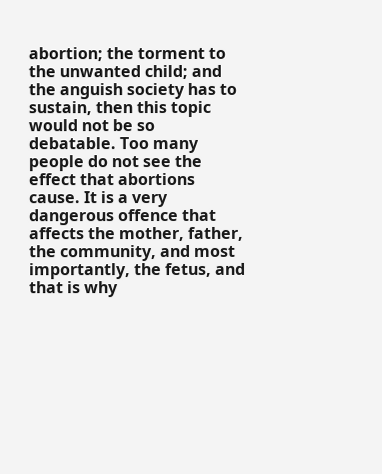abortion; the torment to the unwanted child; and the anguish society has to sustain, then this topic would not be so debatable. Too many people do not see the effect that abortions cause. It is a very dangerous offence that affects the mother, father, the community, and most importantly, the fetus, and that is why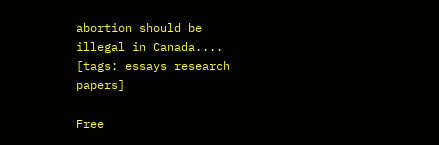abortion should be illegal in Canada....   [tags: essays research papers]

Free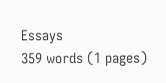Essays
359 words (1 pages)